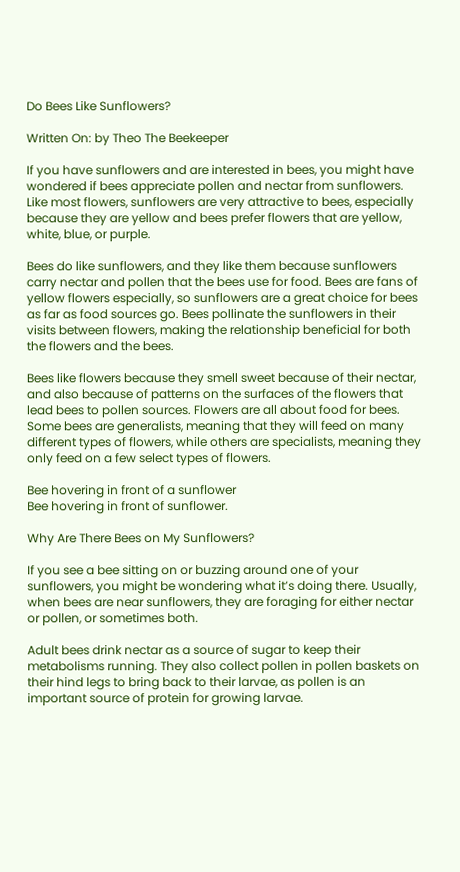Do Bees Like Sunflowers?

Written On: by Theo The Beekeeper

If you have sunflowers and are interested in bees, you might have wondered if bees appreciate pollen and nectar from sunflowers. Like most flowers, sunflowers are very attractive to bees, especially because they are yellow and bees prefer flowers that are yellow, white, blue, or purple.

Bees do like sunflowers, and they like them because sunflowers carry nectar and pollen that the bees use for food. Bees are fans of yellow flowers especially, so sunflowers are a great choice for bees as far as food sources go. Bees pollinate the sunflowers in their visits between flowers, making the relationship beneficial for both the flowers and the bees.

Bees like flowers because they smell sweet because of their nectar, and also because of patterns on the surfaces of the flowers that lead bees to pollen sources. Flowers are all about food for bees. Some bees are generalists, meaning that they will feed on many different types of flowers, while others are specialists, meaning they only feed on a few select types of flowers.

Bee hovering in front of a sunflower
Bee hovering in front of sunflower.

Why Are There Bees on My Sunflowers?

If you see a bee sitting on or buzzing around one of your sunflowers, you might be wondering what it’s doing there. Usually, when bees are near sunflowers, they are foraging for either nectar or pollen, or sometimes both.

Adult bees drink nectar as a source of sugar to keep their metabolisms running. They also collect pollen in pollen baskets on their hind legs to bring back to their larvae, as pollen is an important source of protein for growing larvae.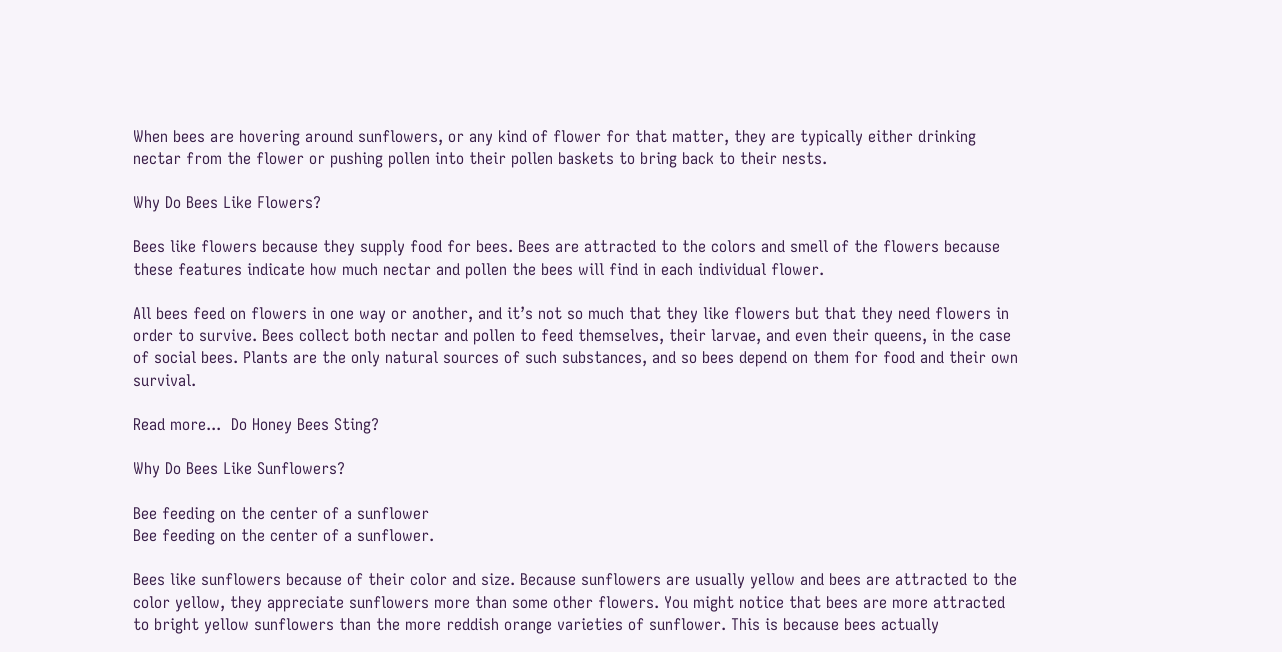When bees are hovering around sunflowers, or any kind of flower for that matter, they are typically either drinking nectar from the flower or pushing pollen into their pollen baskets to bring back to their nests.

Why Do Bees Like Flowers?

Bees like flowers because they supply food for bees. Bees are attracted to the colors and smell of the flowers because these features indicate how much nectar and pollen the bees will find in each individual flower.

All bees feed on flowers in one way or another, and it’s not so much that they like flowers but that they need flowers in order to survive. Bees collect both nectar and pollen to feed themselves, their larvae, and even their queens, in the case of social bees. Plants are the only natural sources of such substances, and so bees depend on them for food and their own survival.

Read more...  Do Honey Bees Sting?

Why Do Bees Like Sunflowers?

Bee feeding on the center of a sunflower
Bee feeding on the center of a sunflower.

Bees like sunflowers because of their color and size. Because sunflowers are usually yellow and bees are attracted to the color yellow, they appreciate sunflowers more than some other flowers. You might notice that bees are more attracted to bright yellow sunflowers than the more reddish orange varieties of sunflower. This is because bees actually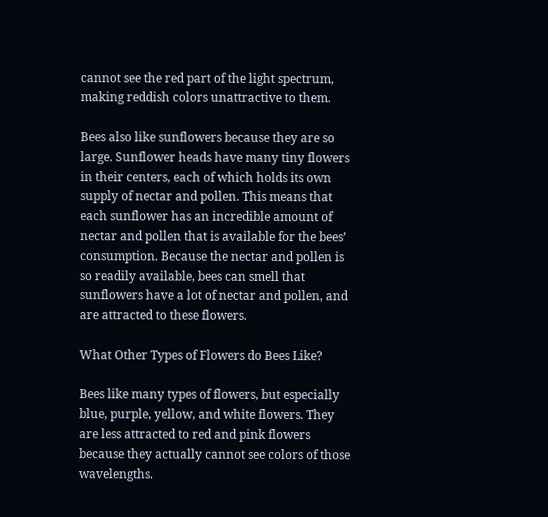cannot see the red part of the light spectrum, making reddish colors unattractive to them.

Bees also like sunflowers because they are so large. Sunflower heads have many tiny flowers in their centers, each of which holds its own supply of nectar and pollen. This means that each sunflower has an incredible amount of nectar and pollen that is available for the bees’ consumption. Because the nectar and pollen is so readily available, bees can smell that sunflowers have a lot of nectar and pollen, and are attracted to these flowers.

What Other Types of Flowers do Bees Like?

Bees like many types of flowers, but especially blue, purple, yellow, and white flowers. They are less attracted to red and pink flowers because they actually cannot see colors of those wavelengths.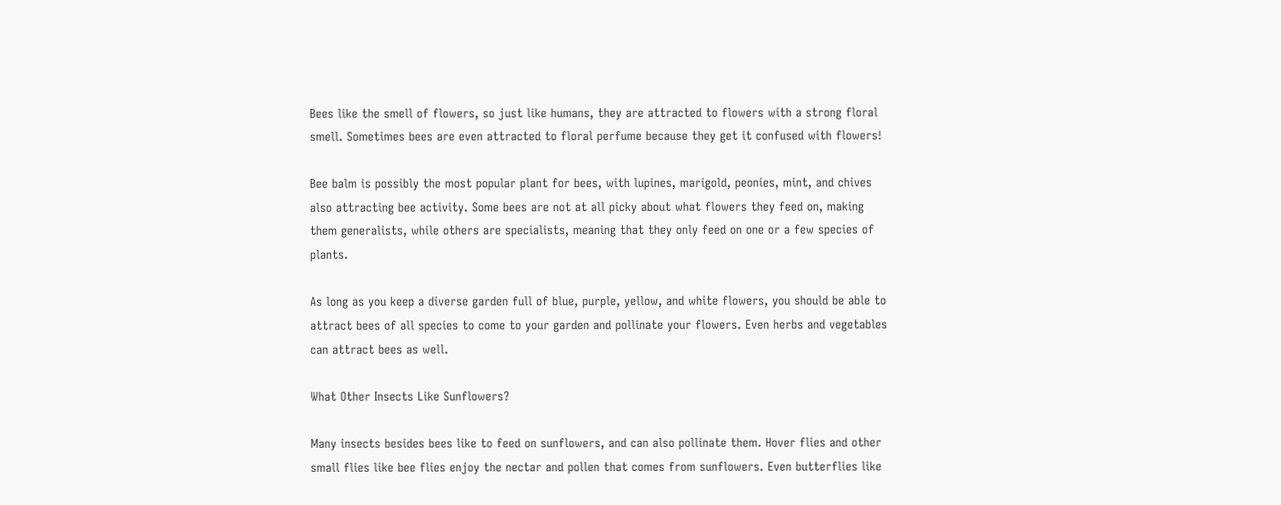Bees like the smell of flowers, so just like humans, they are attracted to flowers with a strong floral smell. Sometimes bees are even attracted to floral perfume because they get it confused with flowers!

Bee balm is possibly the most popular plant for bees, with lupines, marigold, peonies, mint, and chives also attracting bee activity. Some bees are not at all picky about what flowers they feed on, making them generalists, while others are specialists, meaning that they only feed on one or a few species of plants.

As long as you keep a diverse garden full of blue, purple, yellow, and white flowers, you should be able to attract bees of all species to come to your garden and pollinate your flowers. Even herbs and vegetables can attract bees as well.

What Other Insects Like Sunflowers?

Many insects besides bees like to feed on sunflowers, and can also pollinate them. Hover flies and other small flies like bee flies enjoy the nectar and pollen that comes from sunflowers. Even butterflies like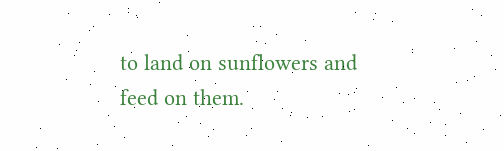to land on sunflowers and feed on them.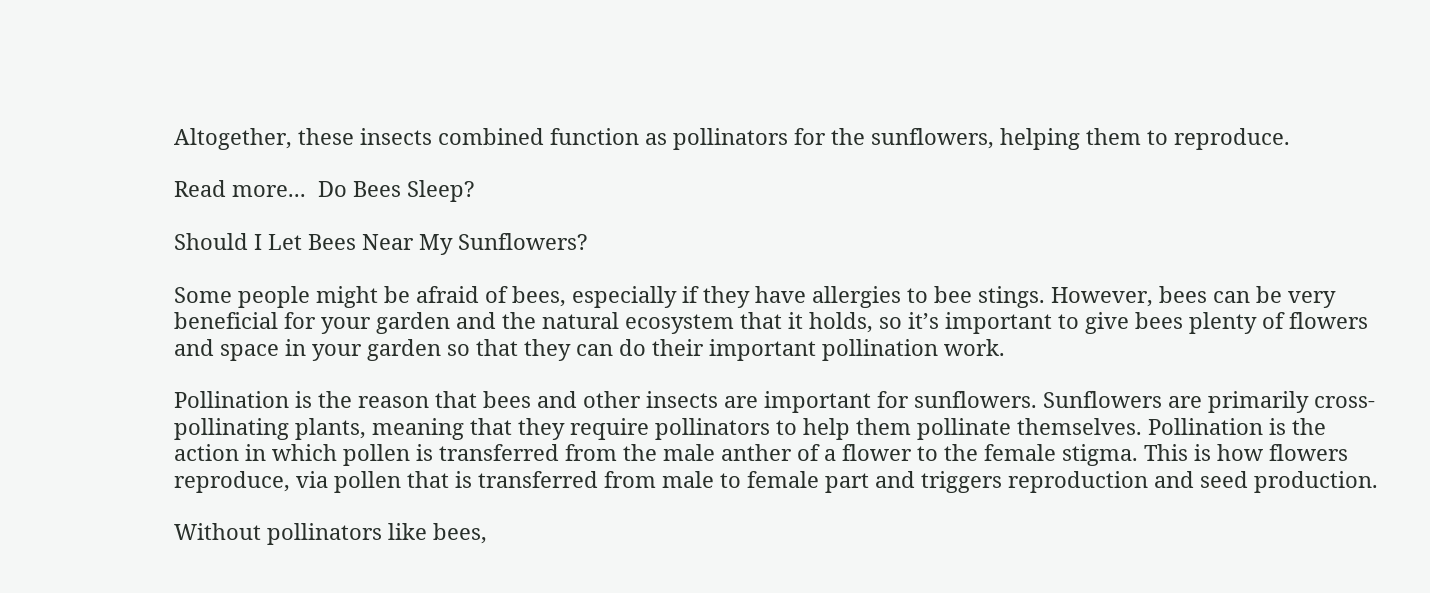Altogether, these insects combined function as pollinators for the sunflowers, helping them to reproduce.

Read more...  Do Bees Sleep?

Should I Let Bees Near My Sunflowers?

Some people might be afraid of bees, especially if they have allergies to bee stings. However, bees can be very beneficial for your garden and the natural ecosystem that it holds, so it’s important to give bees plenty of flowers and space in your garden so that they can do their important pollination work.

Pollination is the reason that bees and other insects are important for sunflowers. Sunflowers are primarily cross-pollinating plants, meaning that they require pollinators to help them pollinate themselves. Pollination is the action in which pollen is transferred from the male anther of a flower to the female stigma. This is how flowers reproduce, via pollen that is transferred from male to female part and triggers reproduction and seed production.

Without pollinators like bees,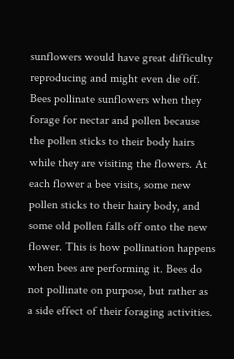sunflowers would have great difficulty reproducing and might even die off. Bees pollinate sunflowers when they forage for nectar and pollen because the pollen sticks to their body hairs while they are visiting the flowers. At each flower a bee visits, some new pollen sticks to their hairy body, and some old pollen falls off onto the new flower. This is how pollination happens when bees are performing it. Bees do not pollinate on purpose, but rather as a side effect of their foraging activities.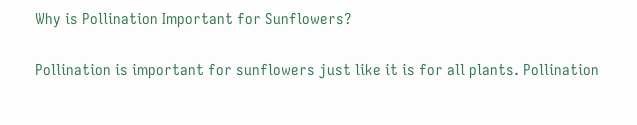Why is Pollination Important for Sunflowers?

Pollination is important for sunflowers just like it is for all plants. Pollination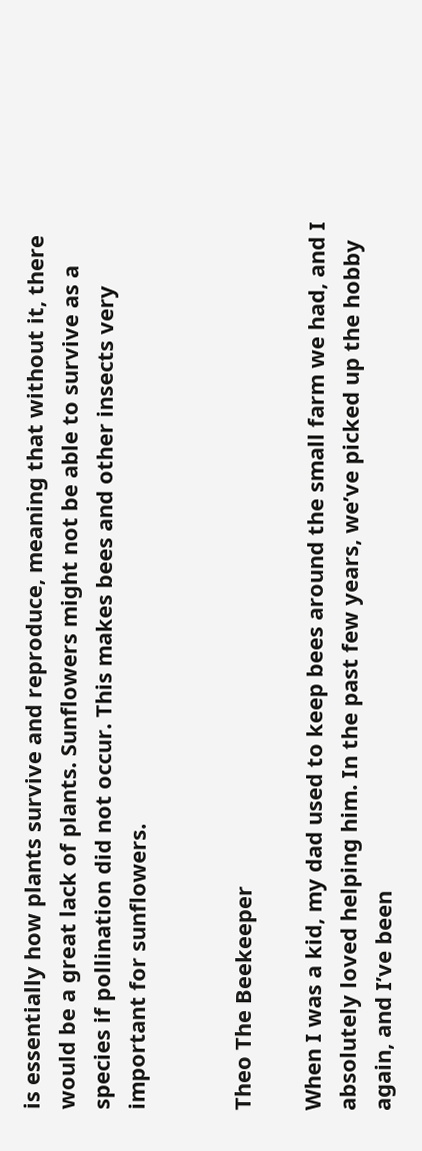is essentially how plants survive and reproduce, meaning that without it, there would be a great lack of plants. Sunflowers might not be able to survive as a species if pollination did not occur. This makes bees and other insects very important for sunflowers.


Theo The Beekeeper

When I was a kid, my dad used to keep bees around the small farm we had, and I absolutely loved helping him. In the past few years, we’ve picked up the hobby again, and I’ve been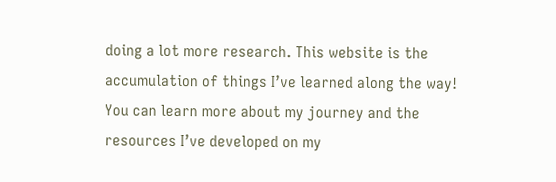doing a lot more research. This website is the accumulation of things I’ve learned along the way! You can learn more about my journey and the resources I’ve developed on my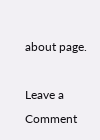about page.

Leave a Comment